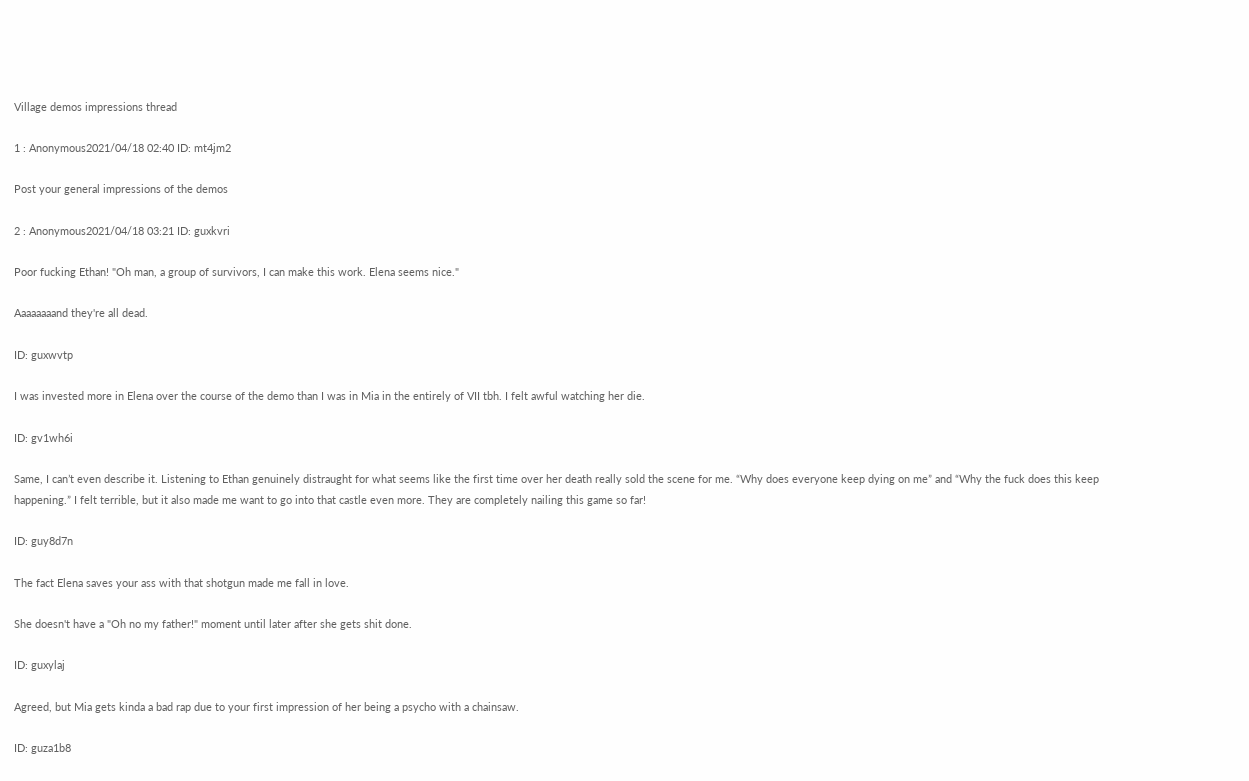Village demos impressions thread

1 : Anonymous2021/04/18 02:40 ID: mt4jm2

Post your general impressions of the demos

2 : Anonymous2021/04/18 03:21 ID: guxkvri

Poor fucking Ethan! "Oh man, a group of survivors, I can make this work. Elena seems nice."

Aaaaaaaand they're all dead.

ID: guxwvtp

I was invested more in Elena over the course of the demo than I was in Mia in the entirely of VII tbh. I felt awful watching her die.

ID: gv1wh6i

Same, I can’t even describe it. Listening to Ethan genuinely distraught for what seems like the first time over her death really sold the scene for me. “Why does everyone keep dying on me” and “Why the fuck does this keep happening.” I felt terrible, but it also made me want to go into that castle even more. They are completely nailing this game so far!

ID: guy8d7n

The fact Elena saves your ass with that shotgun made me fall in love.

She doesn't have a "Oh no my father!" moment until later after she gets shit done.

ID: guxylaj

Agreed, but Mia gets kinda a bad rap due to your first impression of her being a psycho with a chainsaw.

ID: guza1b8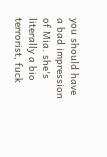you should have a bad impression of Mia. she's literally a bio terrorist, fuck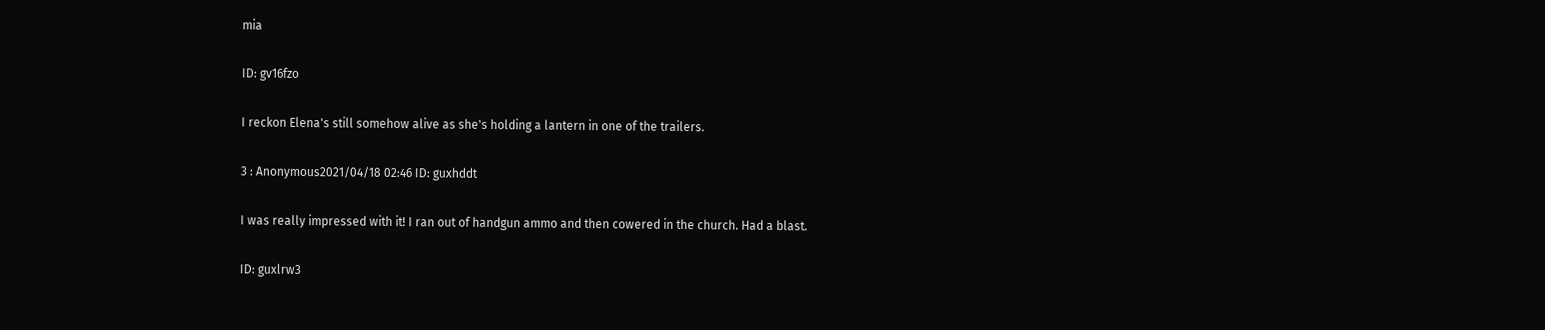mia

ID: gv16fzo

I reckon Elena's still somehow alive as she's holding a lantern in one of the trailers.

3 : Anonymous2021/04/18 02:46 ID: guxhddt

I was really impressed with it! I ran out of handgun ammo and then cowered in the church. Had a blast.

ID: guxlrw3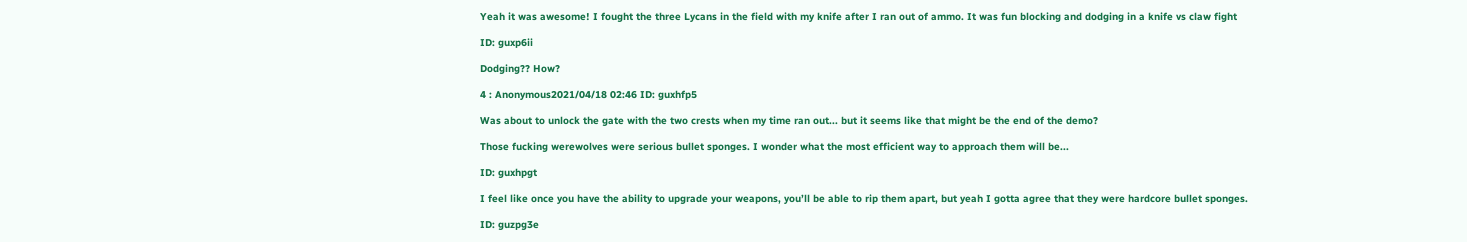Yeah it was awesome! I fought the three Lycans in the field with my knife after I ran out of ammo. It was fun blocking and dodging in a knife vs claw fight

ID: guxp6ii

Dodging?? How?

4 : Anonymous2021/04/18 02:46 ID: guxhfp5

Was about to unlock the gate with the two crests when my time ran out... but it seems like that might be the end of the demo?

Those fucking werewolves were serious bullet sponges. I wonder what the most efficient way to approach them will be...

ID: guxhpgt

I feel like once you have the ability to upgrade your weapons, you’ll be able to rip them apart, but yeah I gotta agree that they were hardcore bullet sponges.

ID: guzpg3e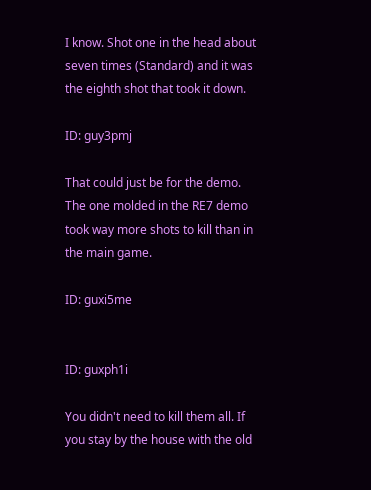I know. Shot one in the head about seven times (Standard) and it was the eighth shot that took it down.

ID: guy3pmj

That could just be for the demo. The one molded in the RE7 demo took way more shots to kill than in the main game.

ID: guxi5me


ID: guxph1i

You didn't need to kill them all. If you stay by the house with the old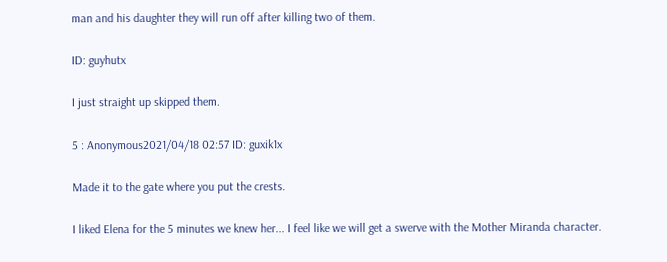man and his daughter they will run off after killing two of them.

ID: guyhutx

I just straight up skipped them.

5 : Anonymous2021/04/18 02:57 ID: guxik1x

Made it to the gate where you put the crests.

I liked Elena for the 5 minutes we knew her... I feel like we will get a swerve with the Mother Miranda character.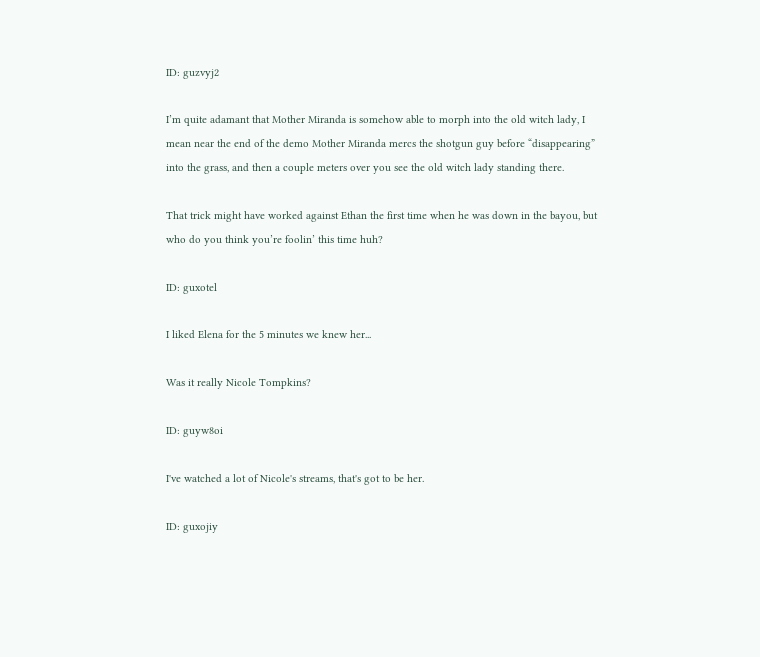ID: guzvyj2

I’m quite adamant that Mother Miranda is somehow able to morph into the old witch lady, I mean near the end of the demo Mother Miranda mercs the shotgun guy before “disappearing” into the grass, and then a couple meters over you see the old witch lady standing there.

That trick might have worked against Ethan the first time when he was down in the bayou, but who do you think you’re foolin’ this time huh?

ID: guxotel

I liked Elena for the 5 minutes we knew her...

Was it really Nicole Tompkins?

ID: guyw8oi

I've watched a lot of Nicole's streams, that's got to be her.

ID: guxojiy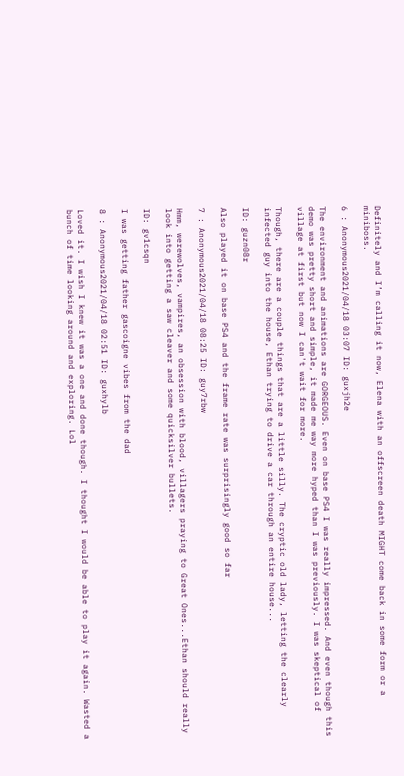Definitely and I’m calling it now, Elena with an offscreen death MIGHT come back in some form or a miniboss.

6 : Anonymous2021/04/18 03:07 ID: guxjh2e

The environment and animations are GORGEOUS. Even on base PS4 I was really impressed. And even though this demo was pretty short and simple, it made me way more hyped than I was previously. I was skeptical of village at first but now I can't wait for more.

Though, there are a couple things that are a little silly. The cryptic old lady, letting the clearly infected guy into the house, Ethan trying to drive a car through an entire house...

ID: guzn08r

Also played it on base PS4 and the frame rate was surprisingly good so far

7 : Anonymous2021/04/18 08:25 ID: guy7rbw

Hmm, werewolves, vampires, an obsession with blood, villagers praying to Great Ones...Ethan should really look into getting a saw cleaver and some quicksilver bullets.

ID: gv1csqn

I was getting father gascoigne vibes from the dad

8 : Anonymous2021/04/18 02:51 ID: guxhylb

Loved it. I wish I knew it was a one and done though. I thought I would be able to play it again. Wasted a bunch of time looking around and exploring. Lol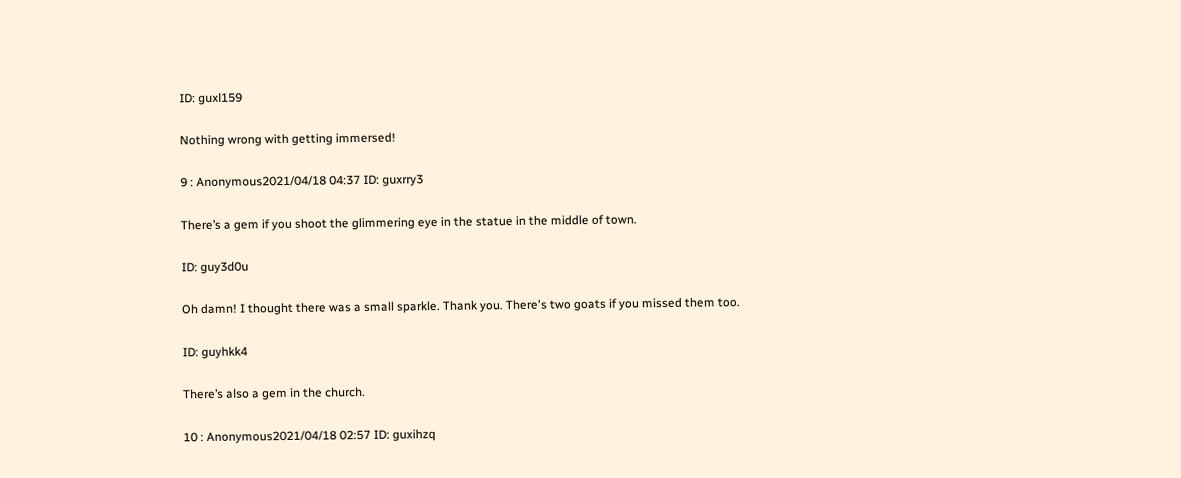ID: guxl159

Nothing wrong with getting immersed!

9 : Anonymous2021/04/18 04:37 ID: guxrry3

There’s a gem if you shoot the glimmering eye in the statue in the middle of town.

ID: guy3d0u

Oh damn! I thought there was a small sparkle. Thank you. There's two goats if you missed them too.

ID: guyhkk4

There’s also a gem in the church.

10 : Anonymous2021/04/18 02:57 ID: guxihzq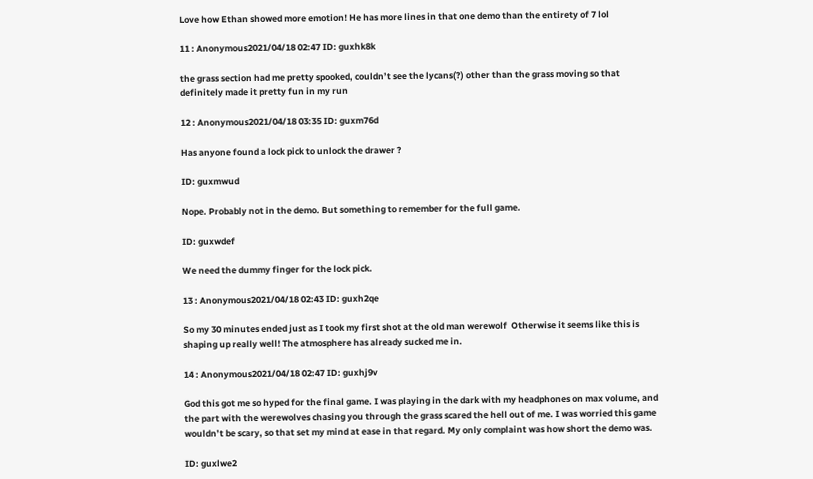Love how Ethan showed more emotion! He has more lines in that one demo than the entirety of 7 lol

11 : Anonymous2021/04/18 02:47 ID: guxhk8k

the grass section had me pretty spooked, couldn’t see the lycans(?) other than the grass moving so that definitely made it pretty fun in my run

12 : Anonymous2021/04/18 03:35 ID: guxm76d

Has anyone found a lock pick to unlock the drawer ?

ID: guxmwud

Nope. Probably not in the demo. But something to remember for the full game.

ID: guxwdef

We need the dummy finger for the lock pick.

13 : Anonymous2021/04/18 02:43 ID: guxh2qe

So my 30 minutes ended just as I took my first shot at the old man werewolf  Otherwise it seems like this is shaping up really well! The atmosphere has already sucked me in.

14 : Anonymous2021/04/18 02:47 ID: guxhj9v

God this got me so hyped for the final game. I was playing in the dark with my headphones on max volume, and the part with the werewolves chasing you through the grass scared the hell out of me. I was worried this game wouldn’t be scary, so that set my mind at ease in that regard. My only complaint was how short the demo was.

ID: guxlwe2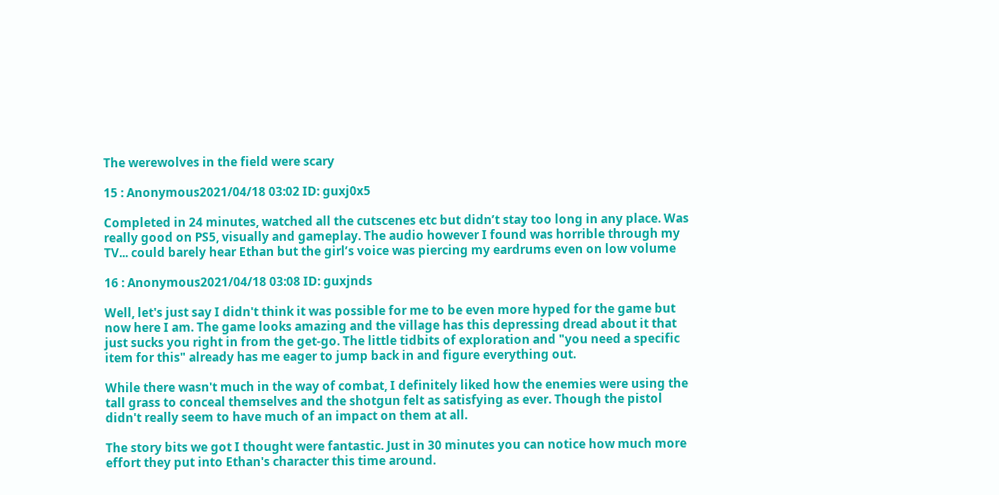The werewolves in the field were scary

15 : Anonymous2021/04/18 03:02 ID: guxj0x5

Completed in 24 minutes, watched all the cutscenes etc but didn’t stay too long in any place. Was really good on PS5, visually and gameplay. The audio however I found was horrible through my TV... could barely hear Ethan but the girl’s voice was piercing my eardrums even on low volume

16 : Anonymous2021/04/18 03:08 ID: guxjnds

Well, let's just say I didn't think it was possible for me to be even more hyped for the game but now here I am. The game looks amazing and the village has this depressing dread about it that just sucks you right in from the get-go. The little tidbits of exploration and "you need a specific item for this" already has me eager to jump back in and figure everything out.

While there wasn't much in the way of combat, I definitely liked how the enemies were using the tall grass to conceal themselves and the shotgun felt as satisfying as ever. Though the pistol didn't really seem to have much of an impact on them at all.

The story bits we got I thought were fantastic. Just in 30 minutes you can notice how much more effort they put into Ethan's character this time around.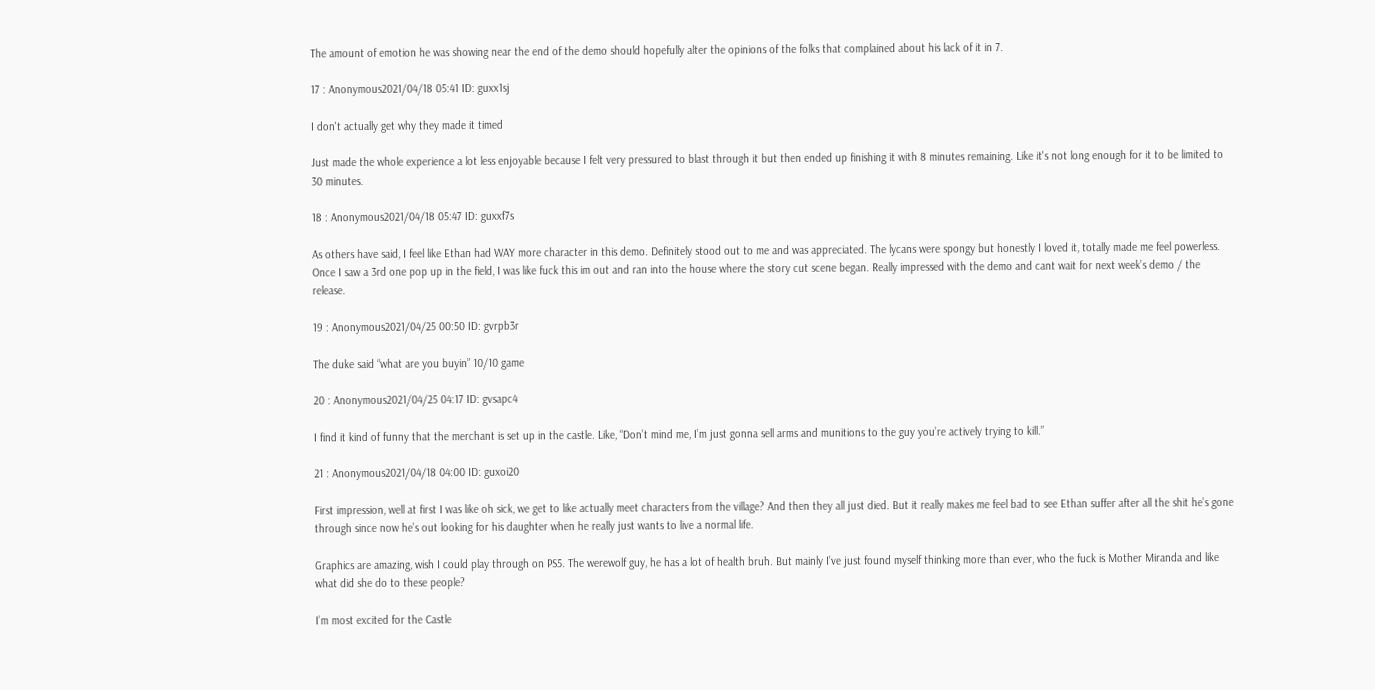The amount of emotion he was showing near the end of the demo should hopefully alter the opinions of the folks that complained about his lack of it in 7.

17 : Anonymous2021/04/18 05:41 ID: guxx1sj

I don't actually get why they made it timed

Just made the whole experience a lot less enjoyable because I felt very pressured to blast through it but then ended up finishing it with 8 minutes remaining. Like it's not long enough for it to be limited to 30 minutes.

18 : Anonymous2021/04/18 05:47 ID: guxxf7s

As others have said, I feel like Ethan had WAY more character in this demo. Definitely stood out to me and was appreciated. The lycans were spongy but honestly I loved it, totally made me feel powerless. Once I saw a 3rd one pop up in the field, I was like fuck this im out and ran into the house where the story cut scene began. Really impressed with the demo and cant wait for next week’s demo / the release.

19 : Anonymous2021/04/25 00:50 ID: gvrpb3r

The duke said “what are you buyin” 10/10 game

20 : Anonymous2021/04/25 04:17 ID: gvsapc4

I find it kind of funny that the merchant is set up in the castle. Like, “Don’t mind me, I’m just gonna sell arms and munitions to the guy you’re actively trying to kill.”

21 : Anonymous2021/04/18 04:00 ID: guxoi20

First impression, well at first I was like oh sick, we get to like actually meet characters from the village? And then they all just died. But it really makes me feel bad to see Ethan suffer after all the shit he’s gone through since now he’s out looking for his daughter when he really just wants to live a normal life.

Graphics are amazing, wish I could play through on PS5. The werewolf guy, he has a lot of health bruh. But mainly I’ve just found myself thinking more than ever, who the fuck is Mother Miranda and like what did she do to these people?

I’m most excited for the Castle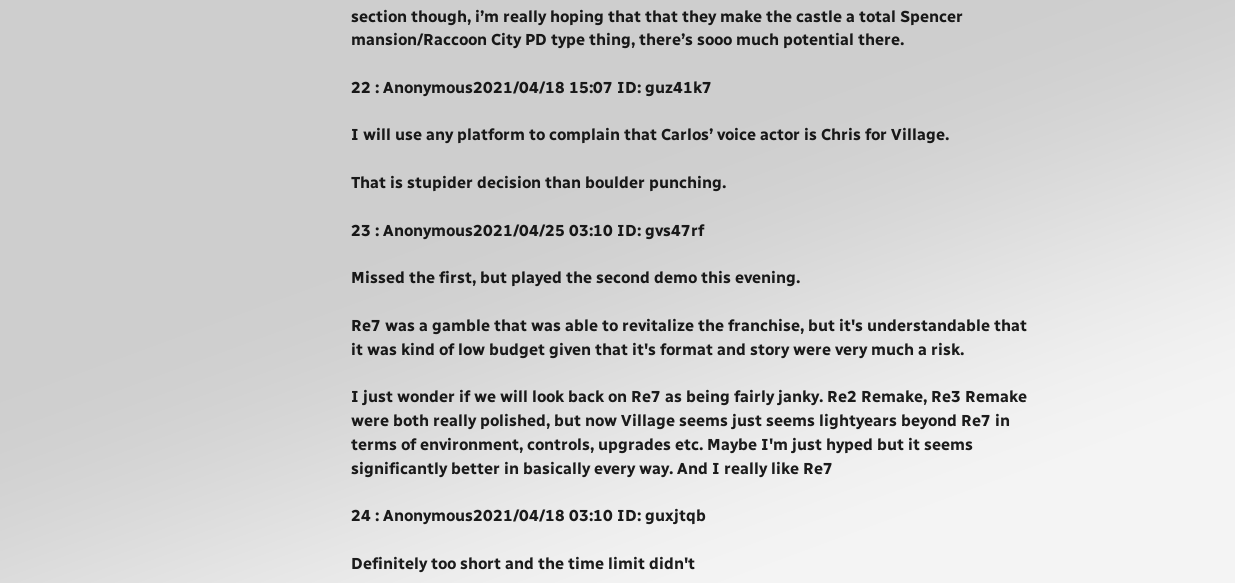section though, i’m really hoping that that they make the castle a total Spencer mansion/Raccoon City PD type thing, there’s sooo much potential there.

22 : Anonymous2021/04/18 15:07 ID: guz41k7

I will use any platform to complain that Carlos’ voice actor is Chris for Village.

That is stupider decision than boulder punching.

23 : Anonymous2021/04/25 03:10 ID: gvs47rf

Missed the first, but played the second demo this evening.

Re7 was a gamble that was able to revitalize the franchise, but it's understandable that it was kind of low budget given that it's format and story were very much a risk.

I just wonder if we will look back on Re7 as being fairly janky. Re2 Remake, Re3 Remake were both really polished, but now Village seems just seems lightyears beyond Re7 in terms of environment, controls, upgrades etc. Maybe I'm just hyped but it seems significantly better in basically every way. And I really like Re7

24 : Anonymous2021/04/18 03:10 ID: guxjtqb

Definitely too short and the time limit didn't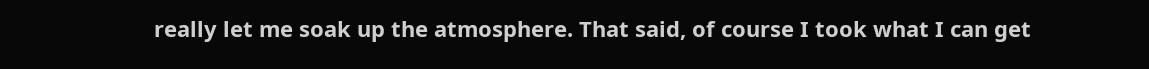really let me soak up the atmosphere. That said, of course I took what I can get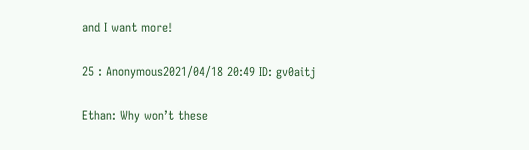and I want more!

25 : Anonymous2021/04/18 20:49 ID: gv0aitj

Ethan: Why won’t these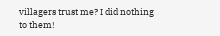villagers trust me? I did nothing to them!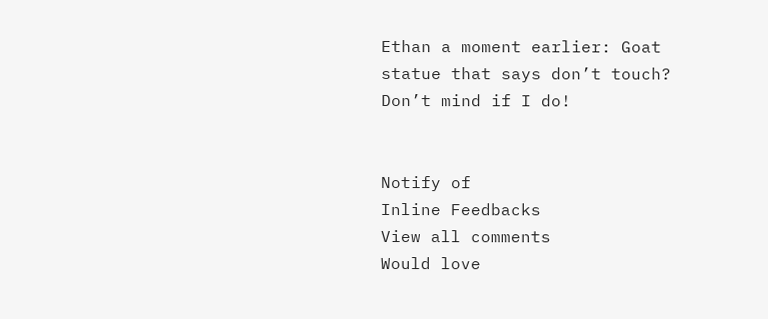Ethan a moment earlier: Goat statue that says don’t touch? Don’t mind if I do!


Notify of
Inline Feedbacks
View all comments
Would love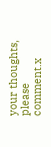your thoughts, please comment.x